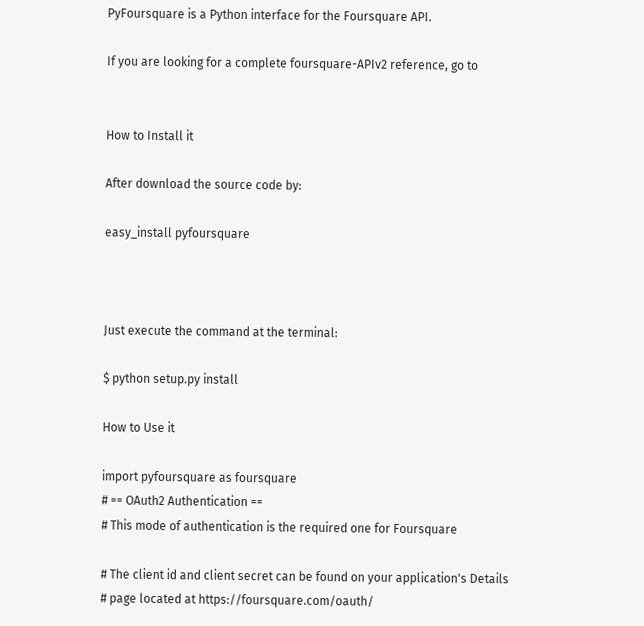PyFoursquare is a Python interface for the Foursquare API.

If you are looking for a complete foursquare-APIv2 reference, go to


How to Install it

After download the source code by:

easy_install pyfoursquare



Just execute the command at the terminal:

$ python setup.py install

How to Use it

import pyfoursquare as foursquare
# == OAuth2 Authentication ==
# This mode of authentication is the required one for Foursquare

# The client id and client secret can be found on your application's Details
# page located at https://foursquare.com/oauth/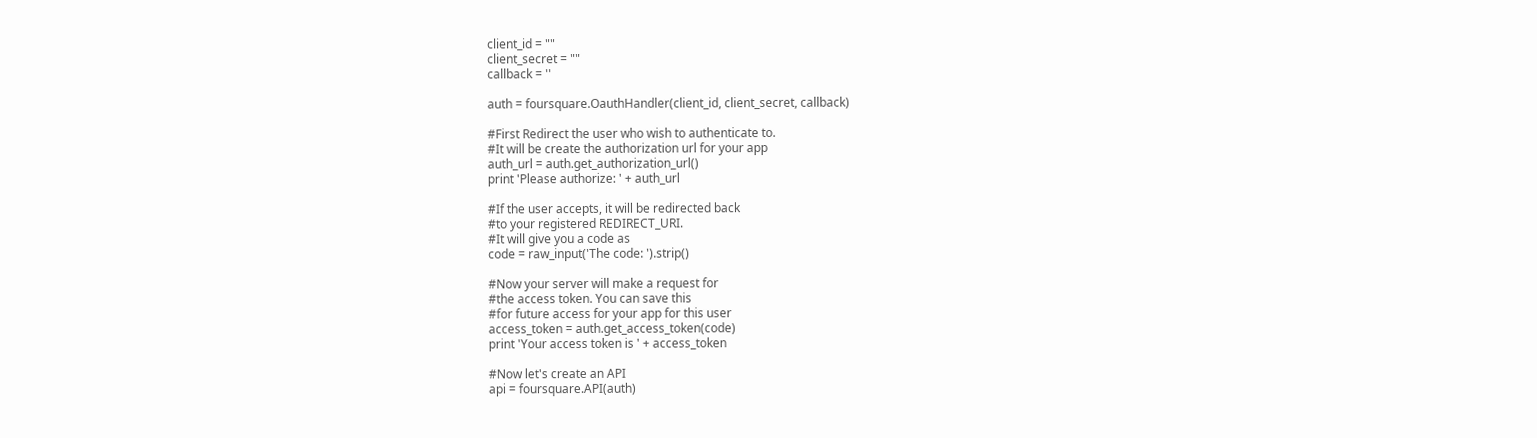client_id = ""
client_secret = ""
callback = ''

auth = foursquare.OauthHandler(client_id, client_secret, callback)

#First Redirect the user who wish to authenticate to.
#It will be create the authorization url for your app
auth_url = auth.get_authorization_url()
print 'Please authorize: ' + auth_url

#If the user accepts, it will be redirected back
#to your registered REDIRECT_URI.
#It will give you a code as
code = raw_input('The code: ').strip()

#Now your server will make a request for
#the access token. You can save this
#for future access for your app for this user
access_token = auth.get_access_token(code)
print 'Your access token is ' + access_token

#Now let's create an API
api = foursquare.API(auth)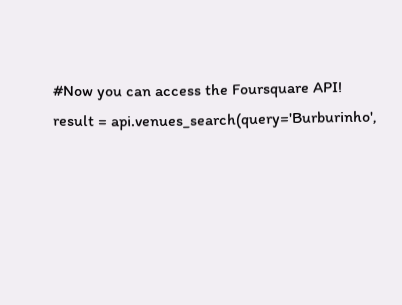#Now you can access the Foursquare API!
result = api.venues_search(query='Burburinho',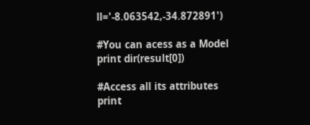ll='-8.063542,-34.872891')

#You can acess as a Model
print dir(result[0])

#Access all its attributes
print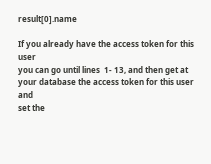result[0].name

If you already have the access token for this user
you can go until lines  1- 13, and then get at
your database the access token for this user and
set the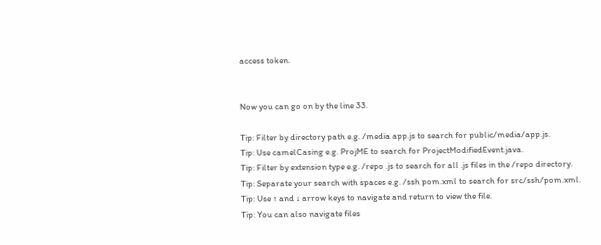access token.


Now you can go on by the line 33.

Tip: Filter by directory path e.g. /media app.js to search for public/media/app.js.
Tip: Use camelCasing e.g. ProjME to search for ProjectModifiedEvent.java.
Tip: Filter by extension type e.g. /repo .js to search for all .js files in the /repo directory.
Tip: Separate your search with spaces e.g. /ssh pom.xml to search for src/ssh/pom.xml.
Tip: Use ↑ and ↓ arrow keys to navigate and return to view the file.
Tip: You can also navigate files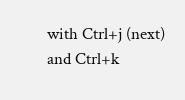with Ctrl+j (next) and Ctrl+k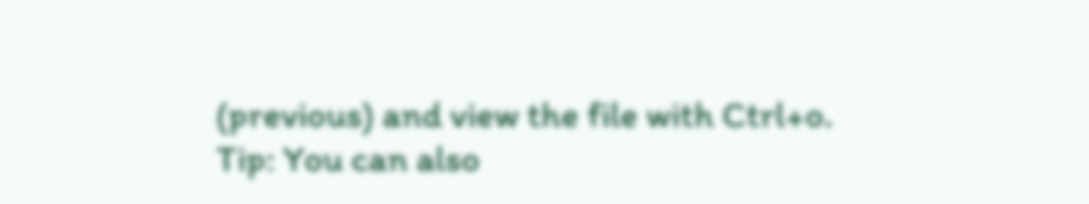(previous) and view the file with Ctrl+o.
Tip: You can also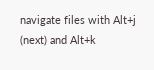navigate files with Alt+j (next) and Alt+k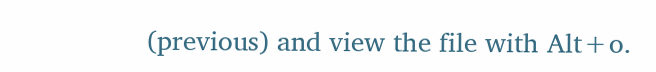(previous) and view the file with Alt+o.